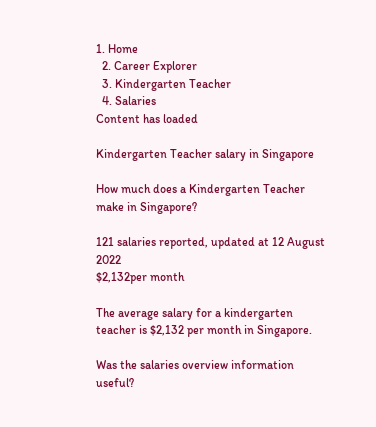1. Home
  2. Career Explorer
  3. Kindergarten Teacher
  4. Salaries
Content has loaded

Kindergarten Teacher salary in Singapore

How much does a Kindergarten Teacher make in Singapore?

121 salaries reported, updated at 12 August 2022
$2,132per month

The average salary for a kindergarten teacher is $2,132 per month in Singapore.

Was the salaries overview information useful?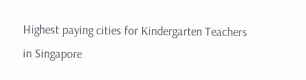Highest paying cities for Kindergarten Teachers in Singapore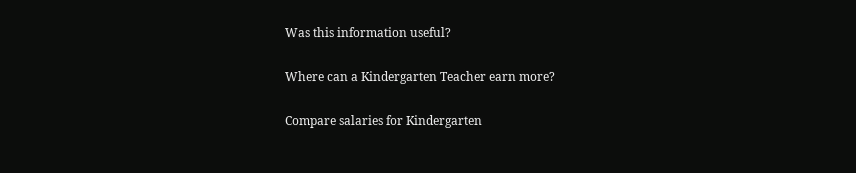Was this information useful?

Where can a Kindergarten Teacher earn more?

Compare salaries for Kindergarten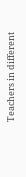Teachers in different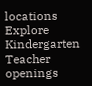locations
Explore Kindergarten Teacher openings